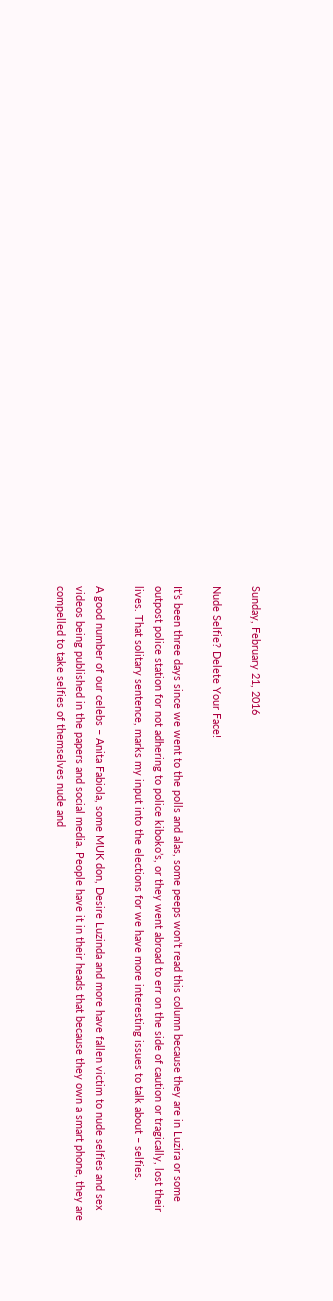Sunday, February 21, 2016

Nude Selfie? Delete Your Face!

It’s been three days since we went to the polls and alas, some peeps won’t read this column because they are in Luzira or some outpost police station for not adhering to police kiboko’s, or they went abroad to err on the side of caution or tragically, lost their lives. That solitary sentence, marks my input into the elections for we have more interesting issues to talk about – selfies.

A good number of our celebs – Anita Fabiola, some MUK don, Desire Luzinda and more have fallen victim to nude selfies and sex videos being published in the papers and social media. People have it in their heads that because they own a smart phone, they are compelled to take selfies of themselves nude and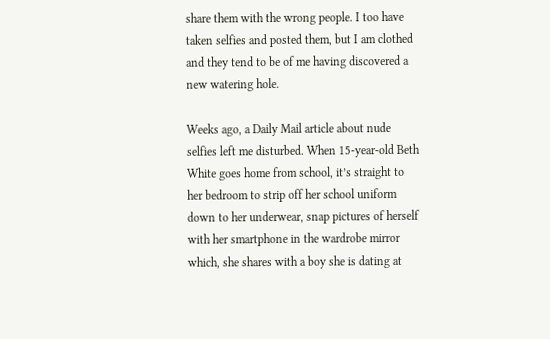share them with the wrong people. I too have taken selfies and posted them, but I am clothed and they tend to be of me having discovered a new watering hole.

Weeks ago, a Daily Mail article about nude selfies left me disturbed. When 15-year-old Beth White goes home from school, it’s straight to her bedroom to strip off her school uniform down to her underwear, snap pictures of herself with her smartphone in the wardrobe mirror which, she shares with a boy she is dating at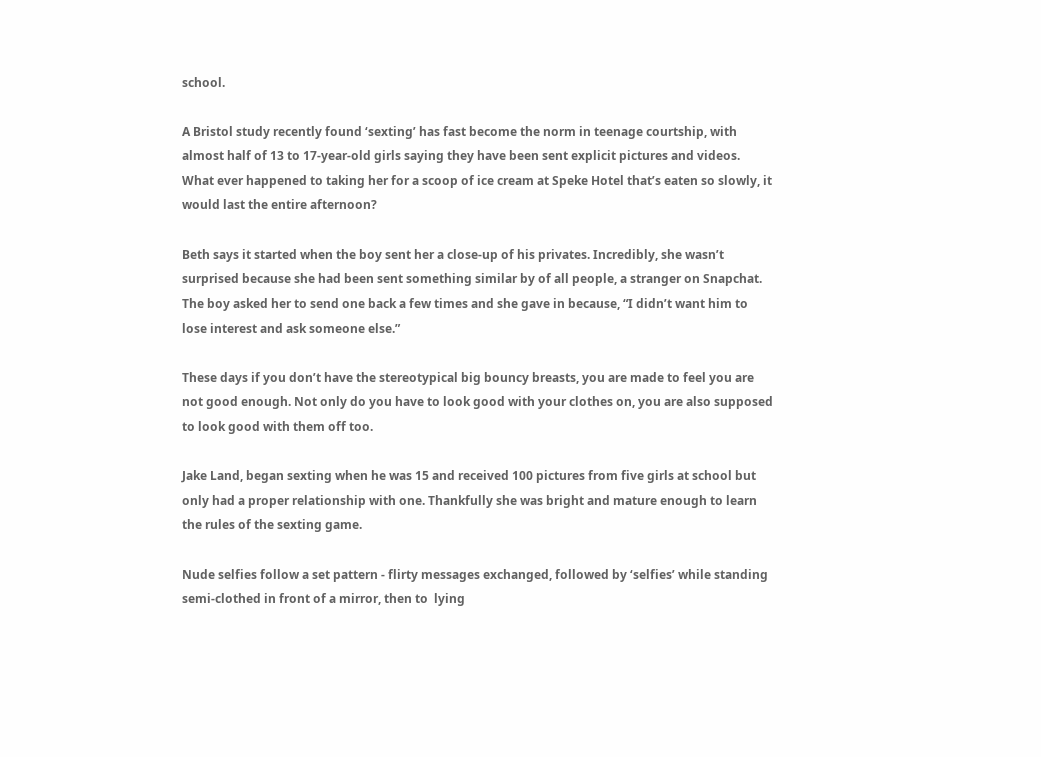school.

A Bristol study recently found ‘sexting’ has fast become the norm in teenage courtship, with almost half of 13 to 17-year-old girls saying they have been sent explicit pictures and videos. What ever happened to taking her for a scoop of ice cream at Speke Hotel that’s eaten so slowly, it would last the entire afternoon?

Beth says it started when the boy sent her a close-up of his privates. Incredibly, she wasn’t surprised because she had been sent something similar by of all people, a stranger on Snapchat. The boy asked her to send one back a few times and she gave in because, “I didn’t want him to lose interest and ask someone else.”

These days if you don’t have the stereotypical big bouncy breasts, you are made to feel you are not good enough. Not only do you have to look good with your clothes on, you are also supposed to look good with them off too.

Jake Land, began sexting when he was 15 and received 100 pictures from five girls at school but only had a proper relationship with one. Thankfully she was bright and mature enough to learn the rules of the sexting game.

Nude selfies follow a set pattern - flirty messages exchanged, followed by ‘selfies’ while standing semi-clothed in front of a mirror, then to  lying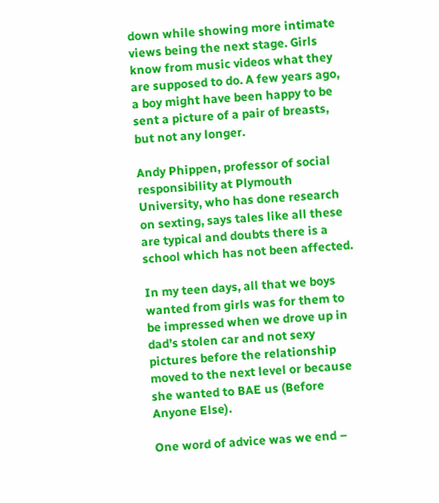down while showing more intimate views being the next stage. Girls know from music videos what they are supposed to do. A few years ago, a boy might have been happy to be sent a picture of a pair of breasts, but not any longer.

Andy Phippen, professor of social responsibility at Plymouth University, who has done research on sexting, says tales like all these are typical and doubts there is a school which has not been affected.

In my teen days, all that we boys wanted from girls was for them to be impressed when we drove up in dad’s stolen car and not sexy pictures before the relationship moved to the next level or because she wanted to BAE us (Before Anyone Else).

One word of advice was we end –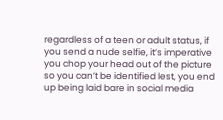regardless of a teen or adult status, if you send a nude selfie, it’s imperative you chop your head out of the picture so you can’t be identified lest, you end up being laid bare in social media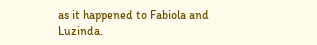as it happened to Fabiola and Luzinda.